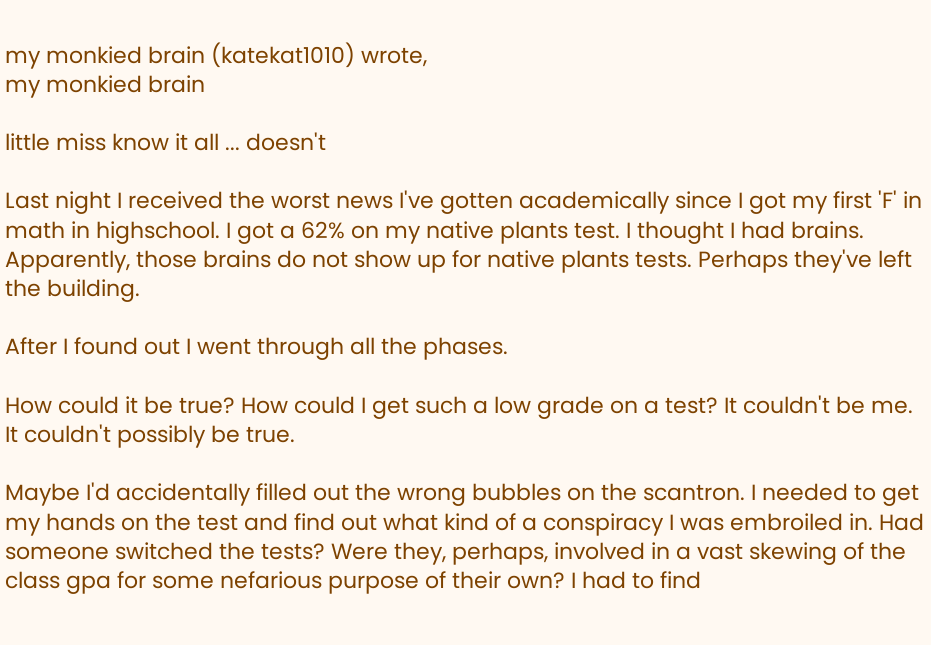my monkied brain (katekat1010) wrote,
my monkied brain

little miss know it all ... doesn't

Last night I received the worst news I've gotten academically since I got my first 'F' in math in highschool. I got a 62% on my native plants test. I thought I had brains. Apparently, those brains do not show up for native plants tests. Perhaps they've left the building.

After I found out I went through all the phases.

How could it be true? How could I get such a low grade on a test? It couldn't be me. It couldn't possibly be true.

Maybe I'd accidentally filled out the wrong bubbles on the scantron. I needed to get my hands on the test and find out what kind of a conspiracy I was embroiled in. Had someone switched the tests? Were they, perhaps, involved in a vast skewing of the class gpa for some nefarious purpose of their own? I had to find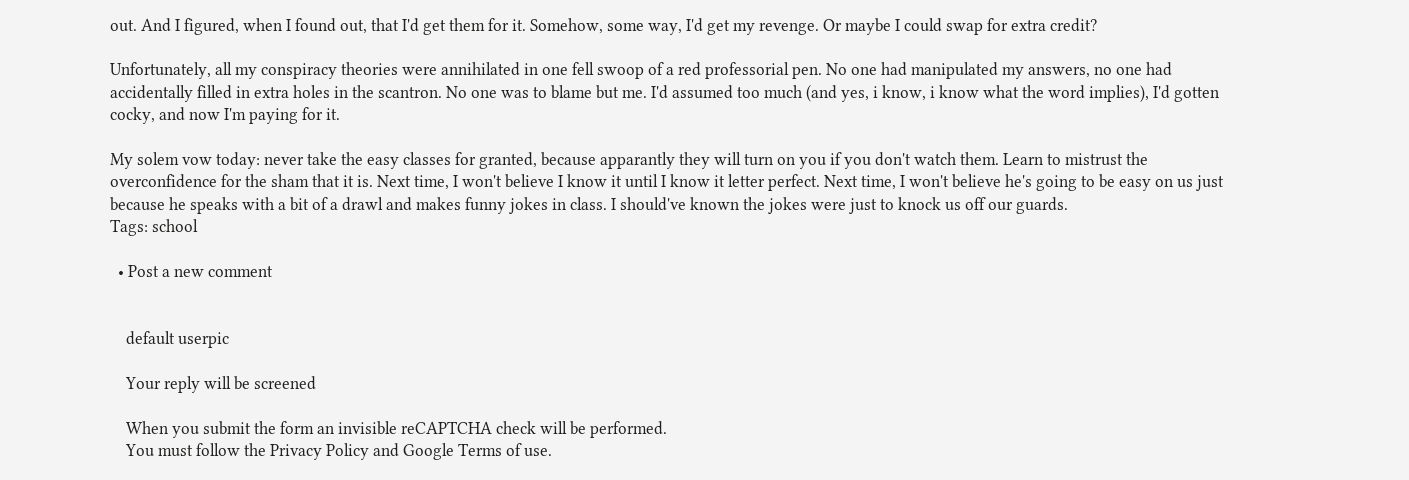out. And I figured, when I found out, that I'd get them for it. Somehow, some way, I'd get my revenge. Or maybe I could swap for extra credit?

Unfortunately, all my conspiracy theories were annihilated in one fell swoop of a red professorial pen. No one had manipulated my answers, no one had accidentally filled in extra holes in the scantron. No one was to blame but me. I'd assumed too much (and yes, i know, i know what the word implies), I'd gotten cocky, and now I'm paying for it.

My solem vow today: never take the easy classes for granted, because apparantly they will turn on you if you don't watch them. Learn to mistrust the overconfidence for the sham that it is. Next time, I won't believe I know it until I know it letter perfect. Next time, I won't believe he's going to be easy on us just because he speaks with a bit of a drawl and makes funny jokes in class. I should've known the jokes were just to knock us off our guards.
Tags: school

  • Post a new comment


    default userpic

    Your reply will be screened

    When you submit the form an invisible reCAPTCHA check will be performed.
    You must follow the Privacy Policy and Google Terms of use.